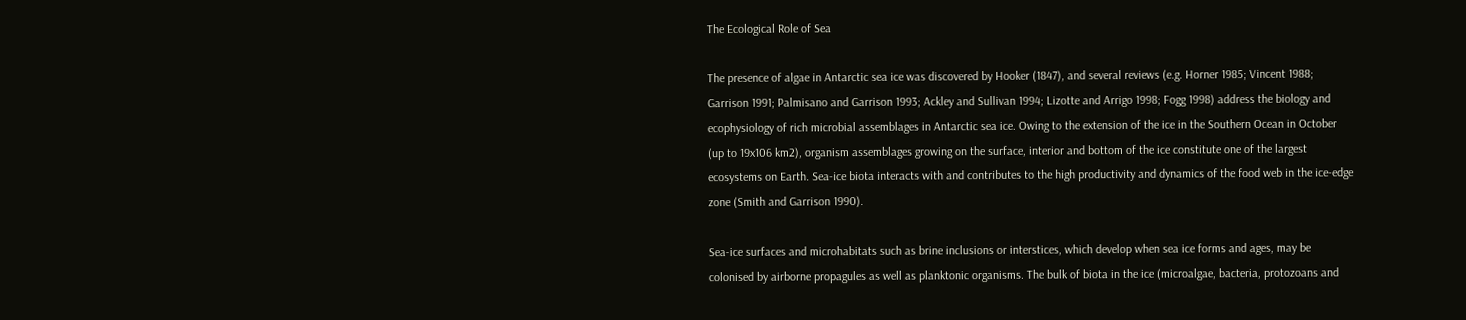The Ecological Role of Sea

The presence of algae in Antarctic sea ice was discovered by Hooker (1847), and several reviews (e.g. Horner 1985; Vincent 1988; Garrison 1991; Palmisano and Garrison 1993; Ackley and Sullivan 1994; Lizotte and Arrigo 1998; Fogg 1998) address the biology and ecophysiology of rich microbial assemblages in Antarctic sea ice. Owing to the extension of the ice in the Southern Ocean in October (up to 19x106 km2), organism assemblages growing on the surface, interior and bottom of the ice constitute one of the largest ecosystems on Earth. Sea-ice biota interacts with and contributes to the high productivity and dynamics of the food web in the ice-edge zone (Smith and Garrison 1990).

Sea-ice surfaces and microhabitats such as brine inclusions or interstices, which develop when sea ice forms and ages, may be colonised by airborne propagules as well as planktonic organisms. The bulk of biota in the ice (microalgae, bacteria, protozoans and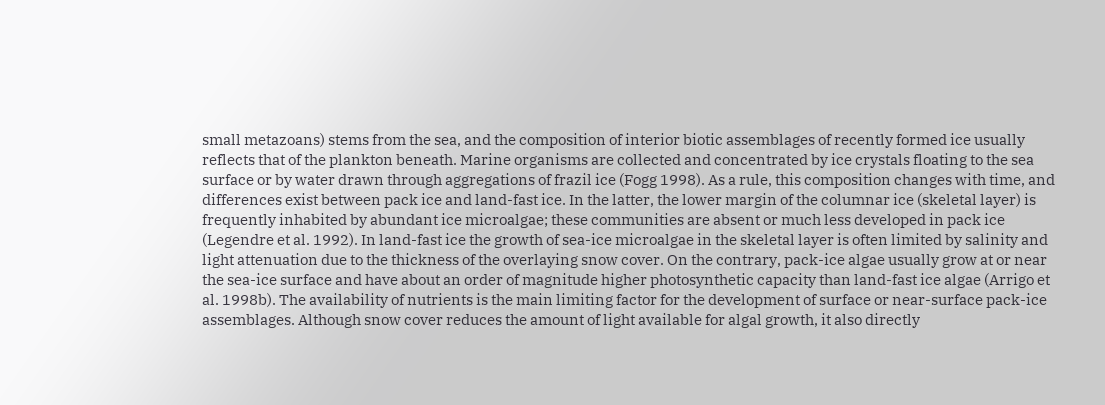small metazoans) stems from the sea, and the composition of interior biotic assemblages of recently formed ice usually reflects that of the plankton beneath. Marine organisms are collected and concentrated by ice crystals floating to the sea surface or by water drawn through aggregations of frazil ice (Fogg 1998). As a rule, this composition changes with time, and differences exist between pack ice and land-fast ice. In the latter, the lower margin of the columnar ice (skeletal layer) is frequently inhabited by abundant ice microalgae; these communities are absent or much less developed in pack ice (Legendre et al. 1992). In land-fast ice the growth of sea-ice microalgae in the skeletal layer is often limited by salinity and light attenuation due to the thickness of the overlaying snow cover. On the contrary, pack-ice algae usually grow at or near the sea-ice surface and have about an order of magnitude higher photosynthetic capacity than land-fast ice algae (Arrigo et al. 1998b). The availability of nutrients is the main limiting factor for the development of surface or near-surface pack-ice assemblages. Although snow cover reduces the amount of light available for algal growth, it also directly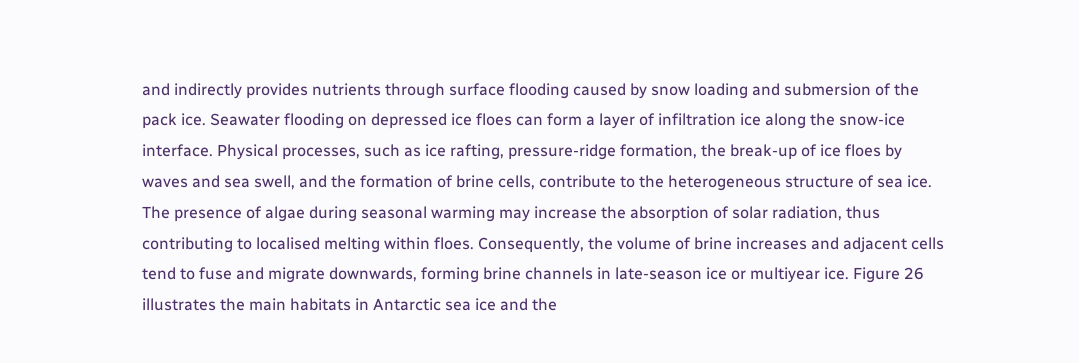and indirectly provides nutrients through surface flooding caused by snow loading and submersion of the pack ice. Seawater flooding on depressed ice floes can form a layer of infiltration ice along the snow-ice interface. Physical processes, such as ice rafting, pressure-ridge formation, the break-up of ice floes by waves and sea swell, and the formation of brine cells, contribute to the heterogeneous structure of sea ice. The presence of algae during seasonal warming may increase the absorption of solar radiation, thus contributing to localised melting within floes. Consequently, the volume of brine increases and adjacent cells tend to fuse and migrate downwards, forming brine channels in late-season ice or multiyear ice. Figure 26 illustrates the main habitats in Antarctic sea ice and the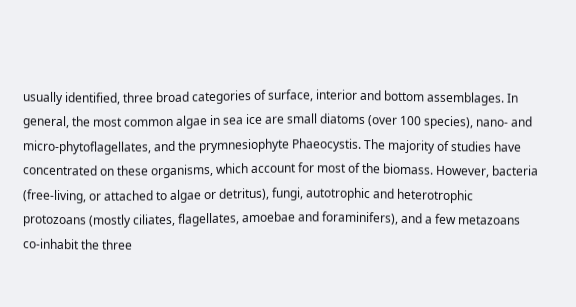usually identified, three broad categories of surface, interior and bottom assemblages. In general, the most common algae in sea ice are small diatoms (over 100 species), nano- and micro-phytoflagellates, and the prymnesiophyte Phaeocystis. The majority of studies have concentrated on these organisms, which account for most of the biomass. However, bacteria (free-living, or attached to algae or detritus), fungi, autotrophic and heterotrophic protozoans (mostly ciliates, flagellates, amoebae and foraminifers), and a few metazoans co-inhabit the three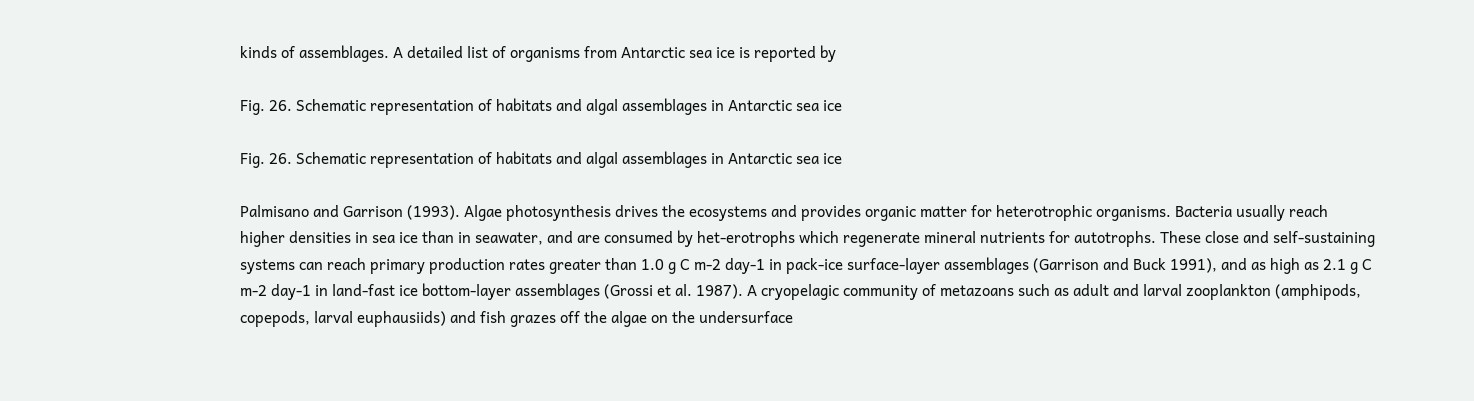kinds of assemblages. A detailed list of organisms from Antarctic sea ice is reported by

Fig. 26. Schematic representation of habitats and algal assemblages in Antarctic sea ice

Fig. 26. Schematic representation of habitats and algal assemblages in Antarctic sea ice

Palmisano and Garrison (1993). Algae photosynthesis drives the ecosystems and provides organic matter for heterotrophic organisms. Bacteria usually reach higher densities in sea ice than in seawater, and are consumed by het-erotrophs which regenerate mineral nutrients for autotrophs. These close and self-sustaining systems can reach primary production rates greater than 1.0 g C m-2 day-1 in pack-ice surface-layer assemblages (Garrison and Buck 1991), and as high as 2.1 g C m-2 day-1 in land-fast ice bottom-layer assemblages (Grossi et al. 1987). A cryopelagic community of metazoans such as adult and larval zooplankton (amphipods, copepods, larval euphausiids) and fish grazes off the algae on the undersurface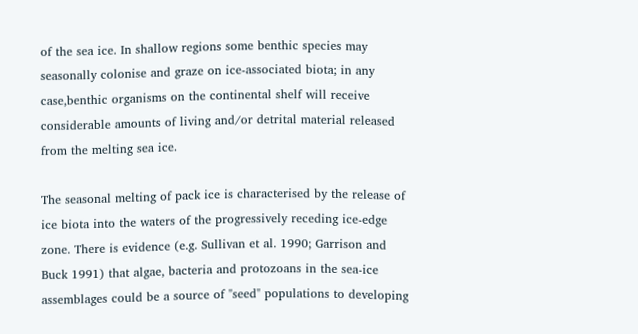of the sea ice. In shallow regions some benthic species may seasonally colonise and graze on ice-associated biota; in any case,benthic organisms on the continental shelf will receive considerable amounts of living and/or detrital material released from the melting sea ice.

The seasonal melting of pack ice is characterised by the release of ice biota into the waters of the progressively receding ice-edge zone. There is evidence (e.g. Sullivan et al. 1990; Garrison and Buck 1991) that algae, bacteria and protozoans in the sea-ice assemblages could be a source of "seed" populations to developing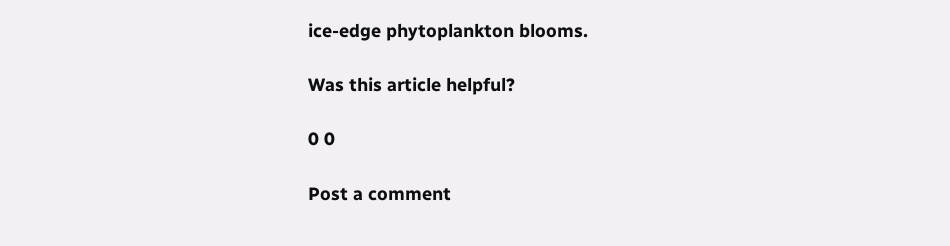ice-edge phytoplankton blooms.

Was this article helpful?

0 0

Post a comment